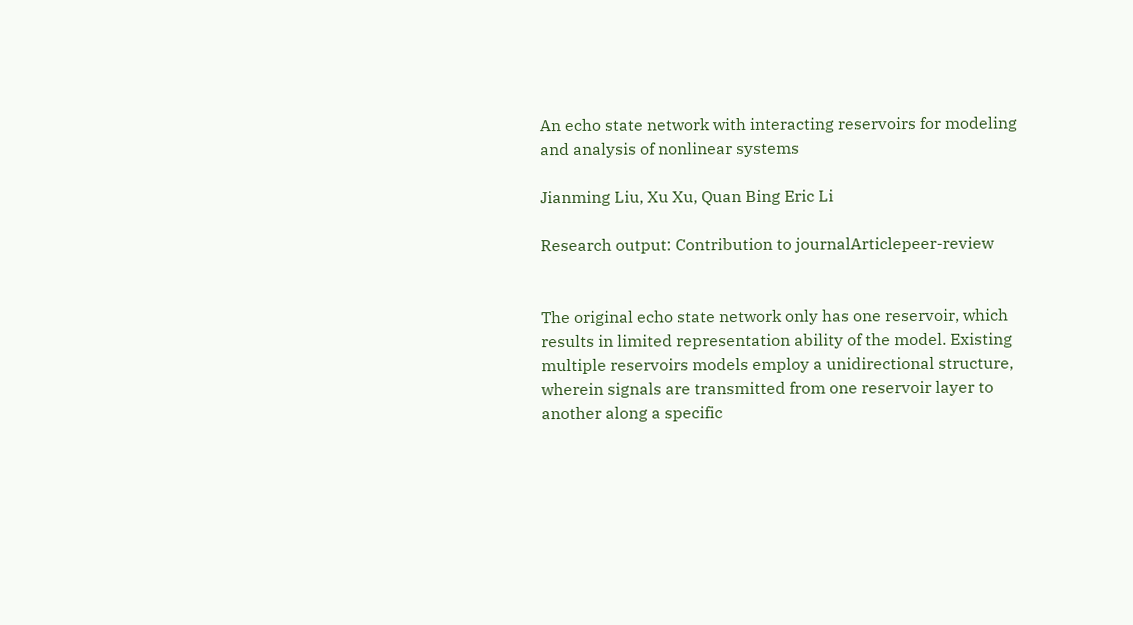An echo state network with interacting reservoirs for modeling and analysis of nonlinear systems

Jianming Liu, Xu Xu, Quan Bing Eric Li

Research output: Contribution to journalArticlepeer-review


The original echo state network only has one reservoir, which results in limited representation ability of the model. Existing multiple reservoirs models employ a unidirectional structure, wherein signals are transmitted from one reservoir layer to another along a specific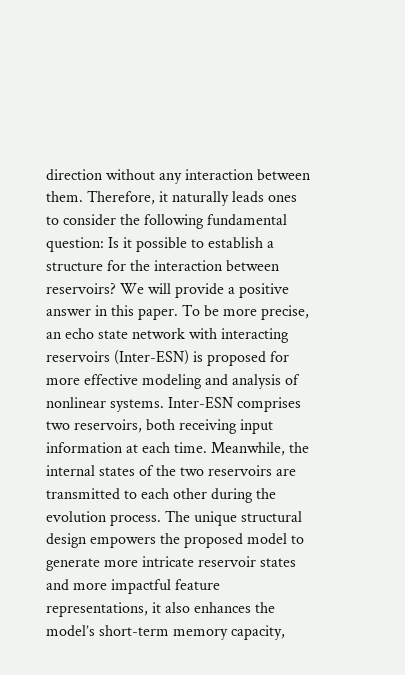direction without any interaction between them. Therefore, it naturally leads ones to consider the following fundamental question: Is it possible to establish a structure for the interaction between reservoirs? We will provide a positive answer in this paper. To be more precise, an echo state network with interacting reservoirs (Inter-ESN) is proposed for more effective modeling and analysis of nonlinear systems. Inter-ESN comprises two reservoirs, both receiving input information at each time. Meanwhile, the internal states of the two reservoirs are transmitted to each other during the evolution process. The unique structural design empowers the proposed model to generate more intricate reservoir states and more impactful feature representations, it also enhances the model’s short-term memory capacity,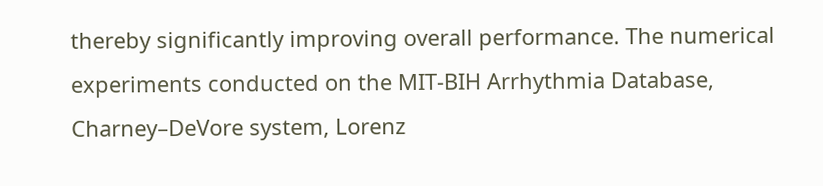thereby significantly improving overall performance. The numerical experiments conducted on the MIT-BIH Arrhythmia Database, Charney–DeVore system, Lorenz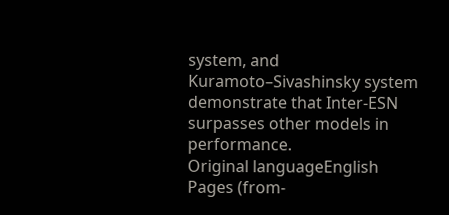system, and Kuramoto–Sivashinsky system demonstrate that Inter-ESN surpasses other models in performance.
Original languageEnglish
Pages (from-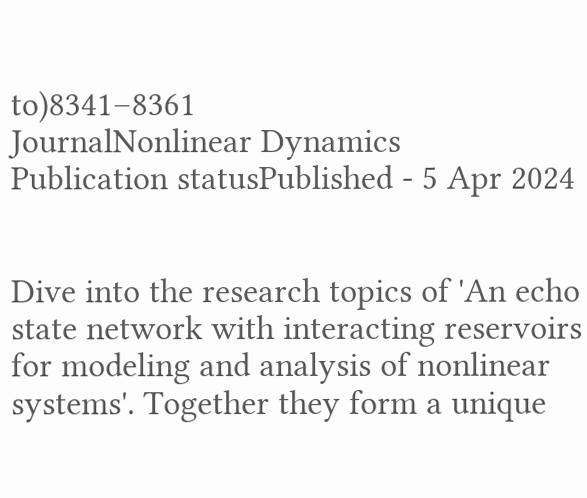to)8341–8361
JournalNonlinear Dynamics
Publication statusPublished - 5 Apr 2024


Dive into the research topics of 'An echo state network with interacting reservoirs for modeling and analysis of nonlinear systems'. Together they form a unique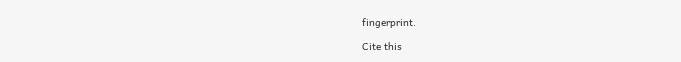fingerprint.

Cite this